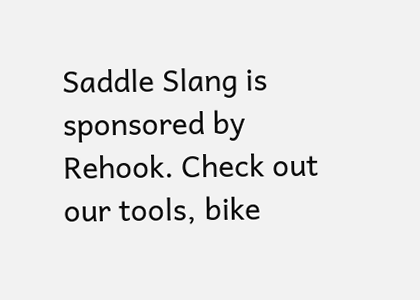Saddle Slang is sponsored by Rehook. Check out our tools, bike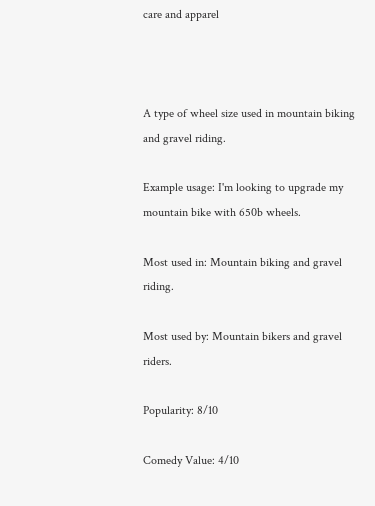care and apparel



A type of wheel size used in mountain biking and gravel riding.

Example usage: I'm looking to upgrade my mountain bike with 650b wheels.

Most used in: Mountain biking and gravel riding.

Most used by: Mountain bikers and gravel riders.

Popularity: 8/10

Comedy Value: 4/10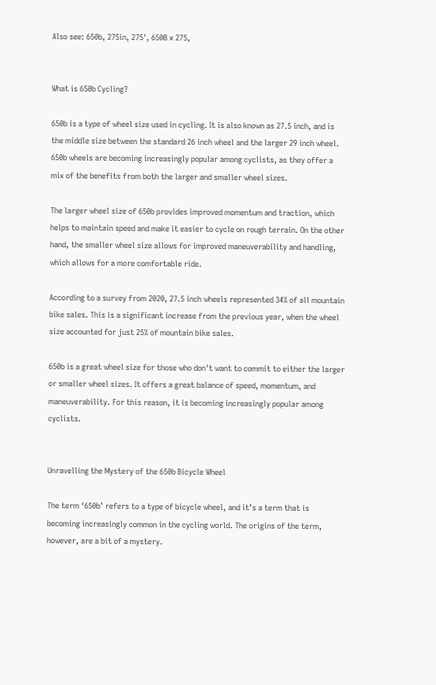Also see: 650b, 275in, 275', 650B x 275,


What is 650b Cycling?

650b is a type of wheel size used in cycling. It is also known as 27.5 inch, and is the middle size between the standard 26 inch wheel and the larger 29 inch wheel. 650b wheels are becoming increasingly popular among cyclists, as they offer a mix of the benefits from both the larger and smaller wheel sizes.

The larger wheel size of 650b provides improved momentum and traction, which helps to maintain speed and make it easier to cycle on rough terrain. On the other hand, the smaller wheel size allows for improved maneuverability and handling, which allows for a more comfortable ride.

According to a survey from 2020, 27.5 inch wheels represented 34% of all mountain bike sales. This is a significant increase from the previous year, when the wheel size accounted for just 25% of mountain bike sales.

650b is a great wheel size for those who don't want to commit to either the larger or smaller wheel sizes. It offers a great balance of speed, momentum, and maneuverability. For this reason, it is becoming increasingly popular among cyclists.


Unravelling the Mystery of the 650b Bicycle Wheel

The term ‘650b’ refers to a type of bicycle wheel, and it’s a term that is becoming increasingly common in the cycling world. The origins of the term, however, are a bit of a mystery.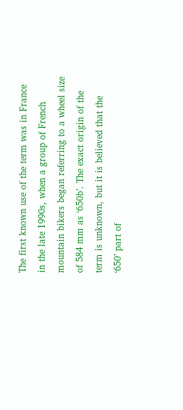The first known use of the term was in France in the late 1990s, when a group of French mountain bikers began referring to a wheel size of 584 mm as ‘650b’. The exact origin of the term is unknown, but it is believed that the ‘650’ part of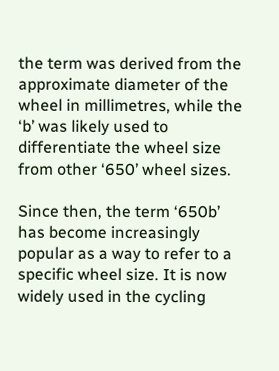the term was derived from the approximate diameter of the wheel in millimetres, while the ‘b’ was likely used to differentiate the wheel size from other ‘650’ wheel sizes.

Since then, the term ‘650b’ has become increasingly popular as a way to refer to a specific wheel size. It is now widely used in the cycling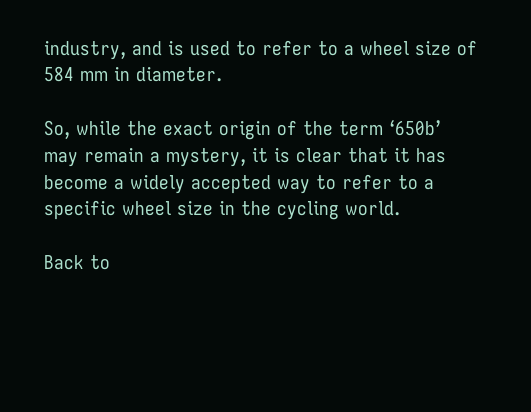industry, and is used to refer to a wheel size of 584 mm in diameter.

So, while the exact origin of the term ‘650b’ may remain a mystery, it is clear that it has become a widely accepted way to refer to a specific wheel size in the cycling world.

Back to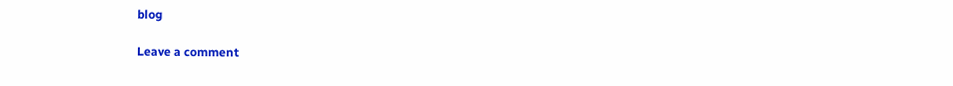blog

Leave a comment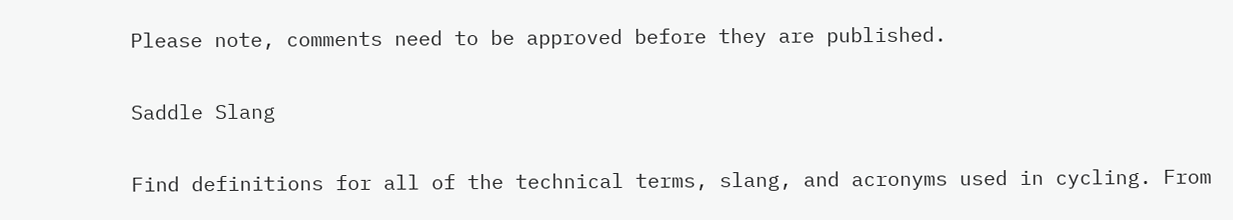Please note, comments need to be approved before they are published.

Saddle Slang

Find definitions for all of the technical terms, slang, and acronyms used in cycling. From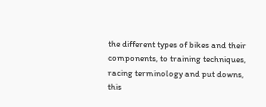the different types of bikes and their components, to training techniques, racing terminology and put downs, this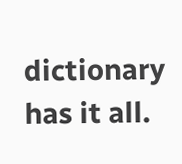dictionary has it all.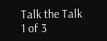Talk the Talk
1 of 3